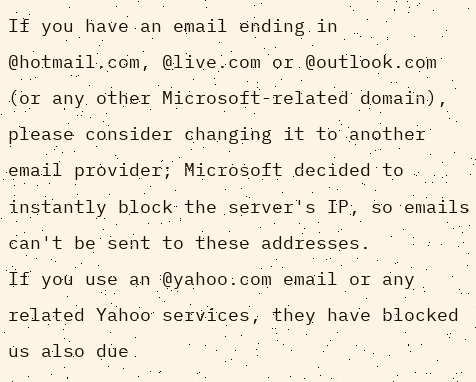If you have an email ending in @hotmail.com, @live.com or @outlook.com (or any other Microsoft-related domain), please consider changing it to another email provider; Microsoft decided to instantly block the server's IP, so emails can't be sent to these addresses.
If you use an @yahoo.com email or any related Yahoo services, they have blocked us also due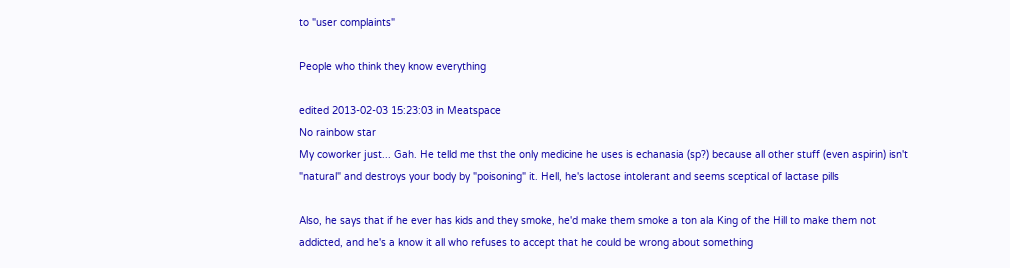to "user complaints"

People who think they know everything

edited 2013-02-03 15:23:03 in Meatspace
No rainbow star
My coworker just... Gah. He telld me thst the only medicine he uses is echanasia (sp?) because all other stuff (even aspirin) isn't "natural" and destroys your body by "poisoning" it. Hell, he's lactose intolerant and seems sceptical of lactase pills

Also, he says that if he ever has kids and they smoke, he'd make them smoke a ton ala King of the Hill to make them not addicted, and he's a know it all who refuses to accept that he could be wrong about something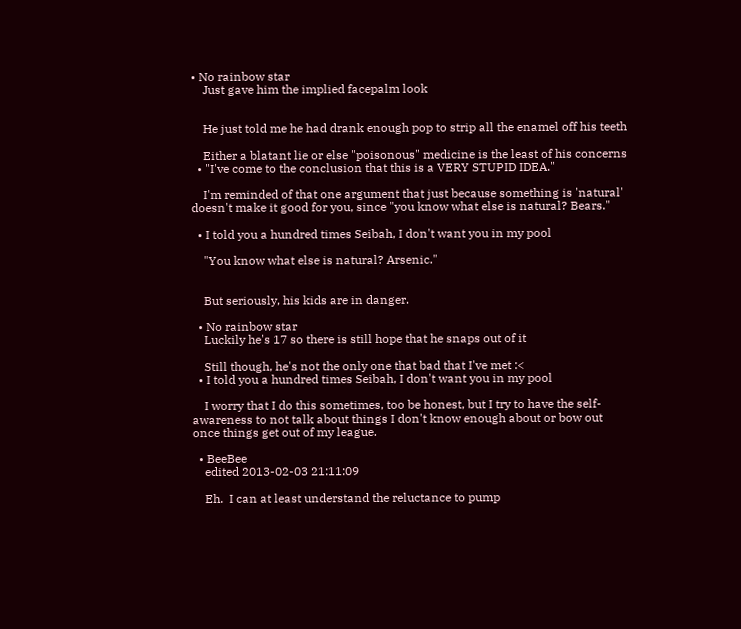• No rainbow star
    Just gave him the implied facepalm look


    He just told me he had drank enough pop to strip all the enamel off his teeth

    Either a blatant lie or else "poisonous" medicine is the least of his concerns
  • "I've come to the conclusion that this is a VERY STUPID IDEA."

    I'm reminded of that one argument that just because something is 'natural' doesn't make it good for you, since "you know what else is natural? Bears."

  • I told you a hundred times Seibah, I don't want you in my pool

    "You know what else is natural? Arsenic."


    But seriously, his kids are in danger.

  • No rainbow star
    Luckily he's 17 so there is still hope that he snaps out of it

    Still though, he's not the only one that bad that I've met :<
  • I told you a hundred times Seibah, I don't want you in my pool

    I worry that I do this sometimes, too be honest, but I try to have the self-awareness to not talk about things I don't know enough about or bow out once things get out of my league.

  • BeeBee
    edited 2013-02-03 21:11:09

    Eh.  I can at least understand the reluctance to pump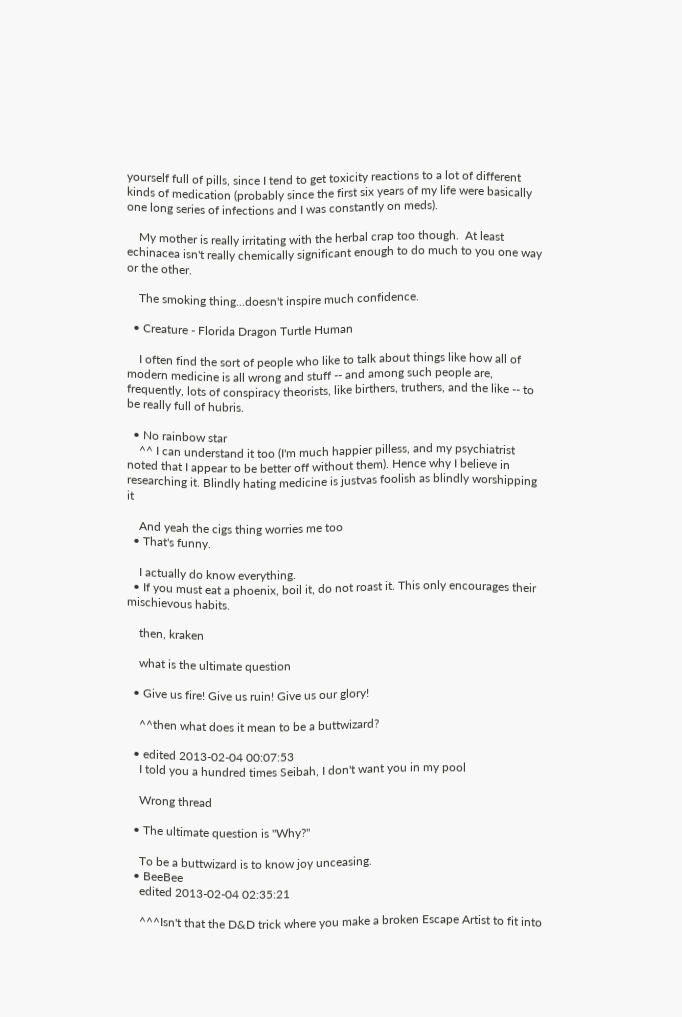yourself full of pills, since I tend to get toxicity reactions to a lot of different kinds of medication (probably since the first six years of my life were basically one long series of infections and I was constantly on meds).

    My mother is really irritating with the herbal crap too though.  At least echinacea isn't really chemically significant enough to do much to you one way or the other.

    The smoking thing...doesn't inspire much confidence.

  • Creature - Florida Dragon Turtle Human

    I often find the sort of people who like to talk about things like how all of modern medicine is all wrong and stuff -- and among such people are, frequently, lots of conspiracy theorists, like birthers, truthers, and the like -- to be really full of hubris.

  • No rainbow star
    ^^ I can understand it too (I'm much happier pilless, and my psychiatrist noted that I appear to be better off without them). Hence why I believe in researching it. Blindly hating medicine is justvas foolish as blindly worshipping it

    And yeah the cigs thing worries me too
  • That's funny.

    I actually do know everything.
  • If you must eat a phoenix, boil it, do not roast it. This only encourages their mischievous habits.

    then, kraken

    what is the ultimate question

  • Give us fire! Give us ruin! Give us our glory!

    ^^then what does it mean to be a buttwizard?

  • edited 2013-02-04 00:07:53
    I told you a hundred times Seibah, I don't want you in my pool

    Wrong thread

  • The ultimate question is "Why?"

    To be a buttwizard is to know joy unceasing.
  • BeeBee
    edited 2013-02-04 02:35:21

    ^^^Isn't that the D&D trick where you make a broken Escape Artist to fit into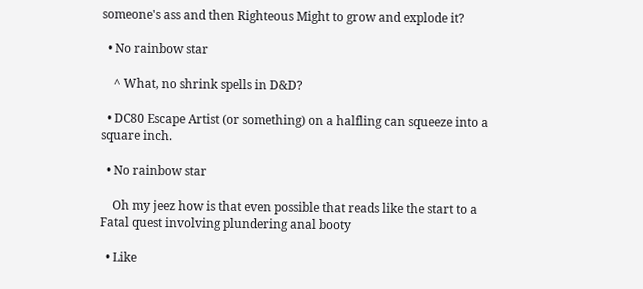someone's ass and then Righteous Might to grow and explode it?

  • No rainbow star

    ^ What, no shrink spells in D&D?

  • DC80 Escape Artist (or something) on a halfling can squeeze into a square inch.

  • No rainbow star

    Oh my jeez how is that even possible that reads like the start to a Fatal quest involving plundering anal booty

  • Like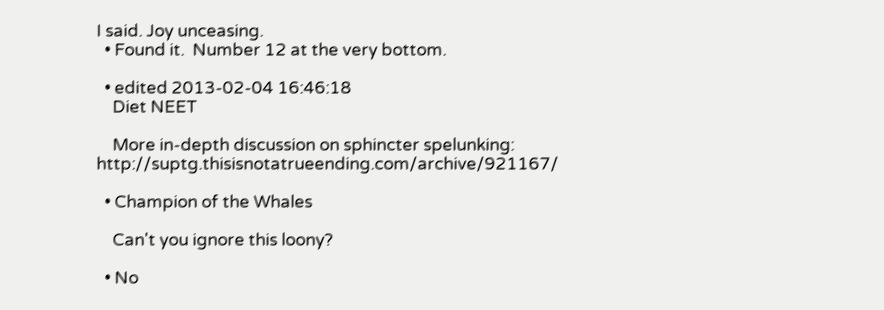I said. Joy unceasing.
  • Found it.  Number 12 at the very bottom.

  • edited 2013-02-04 16:46:18
    Diet NEET

    More in-depth discussion on sphincter spelunking: http://suptg.thisisnotatrueending.com/archive/921167/

  • Champion of the Whales

    Can't you ignore this loony?

  • No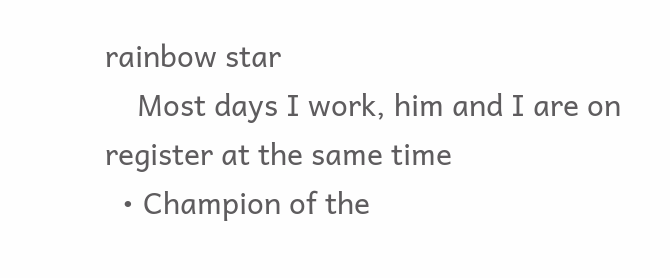rainbow star
    Most days I work, him and I are on register at the same time
  • Champion of the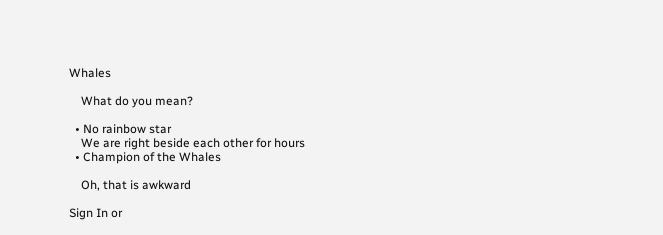Whales

    What do you mean?

  • No rainbow star
    We are right beside each other for hours
  • Champion of the Whales

    Oh, that is awkward

Sign In or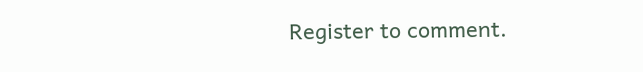Register to comment.